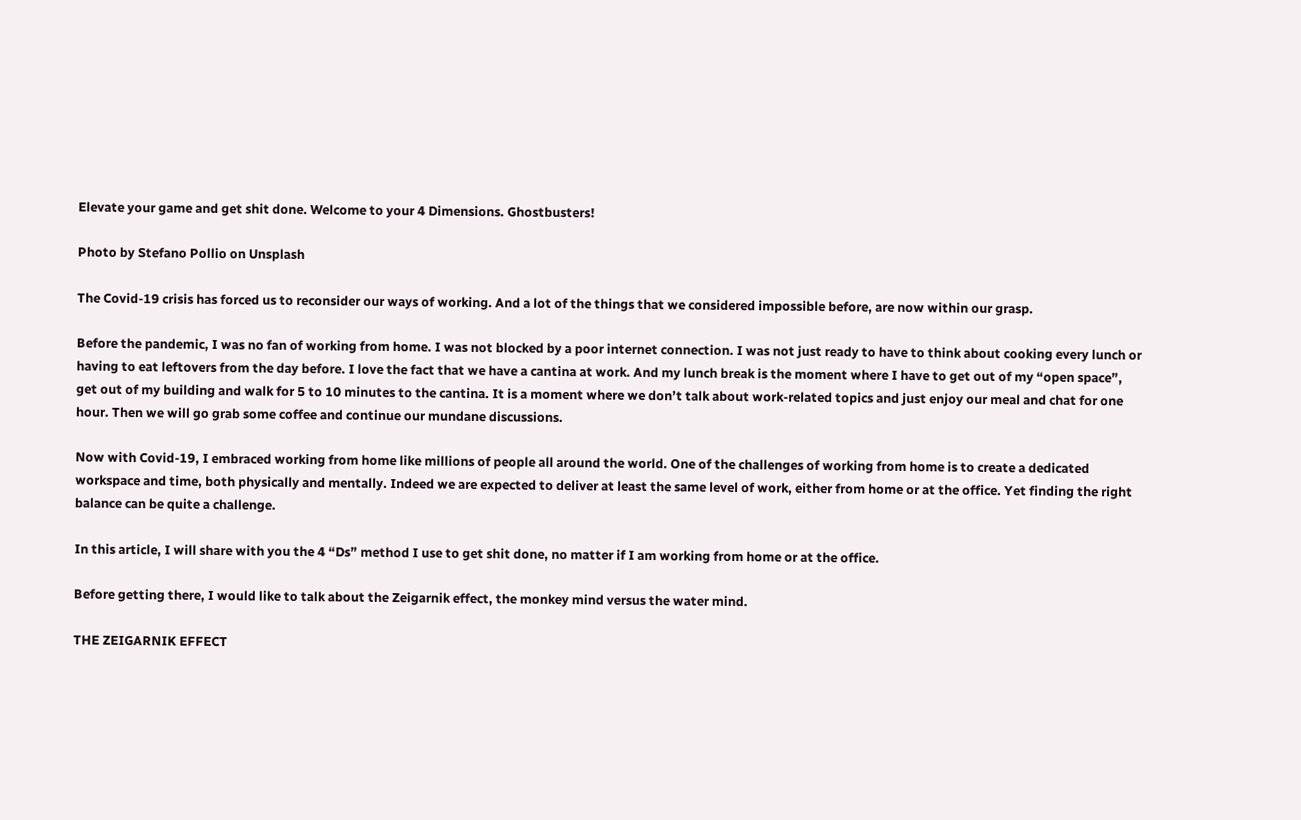Elevate your game and get shit done. Welcome to your 4 Dimensions. Ghostbusters!

Photo by Stefano Pollio on Unsplash

The Covid-19 crisis has forced us to reconsider our ways of working. And a lot of the things that we considered impossible before, are now within our grasp.

Before the pandemic, I was no fan of working from home. I was not blocked by a poor internet connection. I was not just ready to have to think about cooking every lunch or having to eat leftovers from the day before. I love the fact that we have a cantina at work. And my lunch break is the moment where I have to get out of my “open space”, get out of my building and walk for 5 to 10 minutes to the cantina. It is a moment where we don’t talk about work-related topics and just enjoy our meal and chat for one hour. Then we will go grab some coffee and continue our mundane discussions.

Now with Covid-19, I embraced working from home like millions of people all around the world. One of the challenges of working from home is to create a dedicated workspace and time, both physically and mentally. Indeed we are expected to deliver at least the same level of work, either from home or at the office. Yet finding the right balance can be quite a challenge.

In this article, I will share with you the 4 “Ds” method I use to get shit done, no matter if I am working from home or at the office.

Before getting there, I would like to talk about the Zeigarnik effect, the monkey mind versus the water mind.

THE ZEIGARNIK EFFECT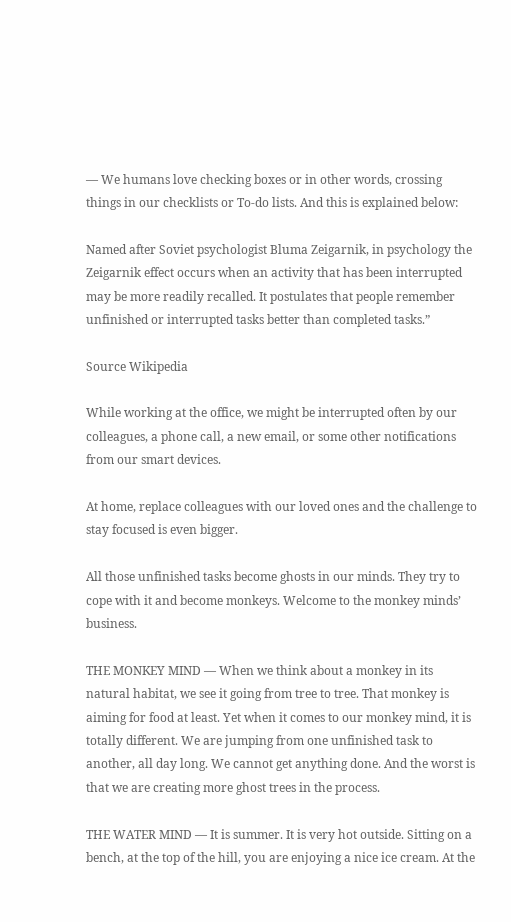— We humans love checking boxes or in other words, crossing things in our checklists or To-do lists. And this is explained below:

Named after Soviet psychologist Bluma Zeigarnik, in psychology the Zeigarnik effect occurs when an activity that has been interrupted may be more readily recalled. It postulates that people remember unfinished or interrupted tasks better than completed tasks.”

Source Wikipedia

While working at the office, we might be interrupted often by our colleagues, a phone call, a new email, or some other notifications from our smart devices.

At home, replace colleagues with our loved ones and the challenge to stay focused is even bigger.

All those unfinished tasks become ghosts in our minds. They try to cope with it and become monkeys. Welcome to the monkey minds’ business.

THE MONKEY MIND — When we think about a monkey in its natural habitat, we see it going from tree to tree. That monkey is aiming for food at least. Yet when it comes to our monkey mind, it is totally different. We are jumping from one unfinished task to another, all day long. We cannot get anything done. And the worst is that we are creating more ghost trees in the process.

THE WATER MIND — It is summer. It is very hot outside. Sitting on a bench, at the top of the hill, you are enjoying a nice ice cream. At the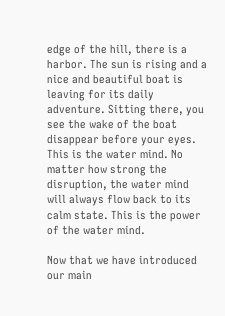edge of the hill, there is a harbor. The sun is rising and a nice and beautiful boat is leaving for its daily adventure. Sitting there, you see the wake of the boat disappear before your eyes. This is the water mind. No matter how strong the disruption, the water mind will always flow back to its calm state. This is the power of the water mind.

Now that we have introduced our main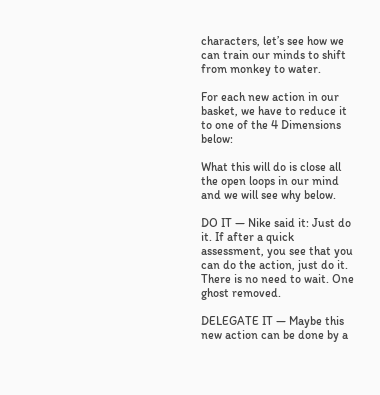characters, let’s see how we can train our minds to shift from monkey to water.

For each new action in our basket, we have to reduce it to one of the 4 Dimensions below:

What this will do is close all the open loops in our mind and we will see why below.

DO IT — Nike said it: Just do it. If after a quick assessment, you see that you can do the action, just do it. There is no need to wait. One ghost removed.

DELEGATE IT — Maybe this new action can be done by a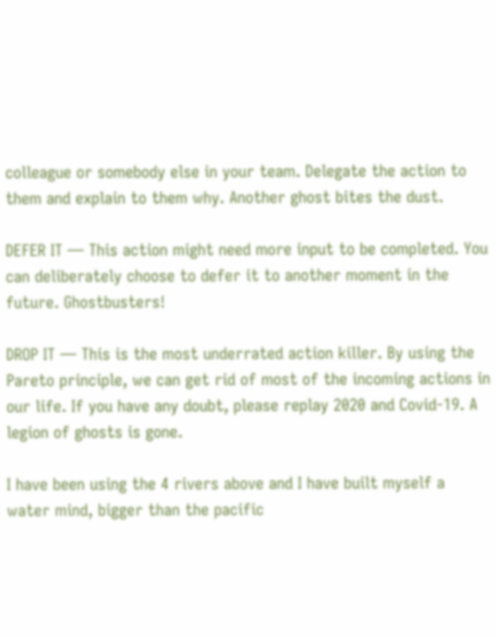colleague or somebody else in your team. Delegate the action to them and explain to them why. Another ghost bites the dust.

DEFER IT — This action might need more input to be completed. You can deliberately choose to defer it to another moment in the future. Ghostbusters!

DROP IT — This is the most underrated action killer. By using the Pareto principle, we can get rid of most of the incoming actions in our life. If you have any doubt, please replay 2020 and Covid-19. A legion of ghosts is gone.

I have been using the 4 rivers above and I have built myself a water mind, bigger than the pacific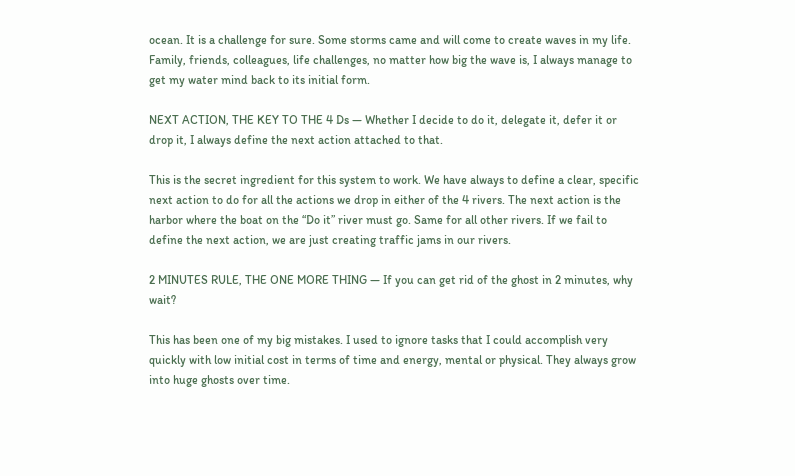ocean. It is a challenge for sure. Some storms came and will come to create waves in my life. Family, friends, colleagues, life challenges, no matter how big the wave is, I always manage to get my water mind back to its initial form.

NEXT ACTION, THE KEY TO THE 4 Ds — Whether I decide to do it, delegate it, defer it or drop it, I always define the next action attached to that.

This is the secret ingredient for this system to work. We have always to define a clear, specific next action to do for all the actions we drop in either of the 4 rivers. The next action is the harbor where the boat on the “Do it” river must go. Same for all other rivers. If we fail to define the next action, we are just creating traffic jams in our rivers.

2 MINUTES RULE, THE ONE MORE THING — If you can get rid of the ghost in 2 minutes, why wait?

This has been one of my big mistakes. I used to ignore tasks that I could accomplish very quickly with low initial cost in terms of time and energy, mental or physical. They always grow into huge ghosts over time.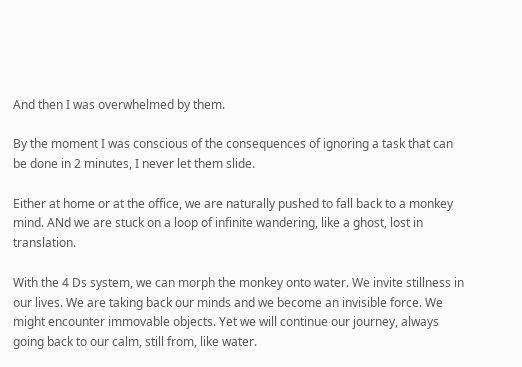And then I was overwhelmed by them.

By the moment I was conscious of the consequences of ignoring a task that can be done in 2 minutes, I never let them slide.

Either at home or at the office, we are naturally pushed to fall back to a monkey mind. ANd we are stuck on a loop of infinite wandering, like a ghost, lost in translation.

With the 4 Ds system, we can morph the monkey onto water. We invite stillness in our lives. We are taking back our minds and we become an invisible force. We might encounter immovable objects. Yet we will continue our journey, always going back to our calm, still from, like water.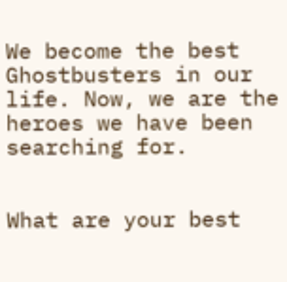We become the best Ghostbusters in our life. Now, we are the heroes we have been searching for.


What are your best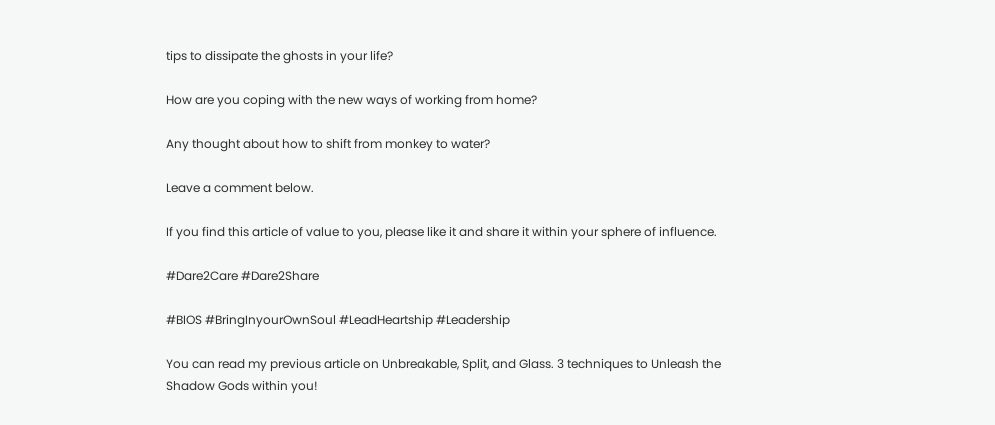tips to dissipate the ghosts in your life?

How are you coping with the new ways of working from home?

Any thought about how to shift from monkey to water?

Leave a comment below.

If you find this article of value to you, please like it and share it within your sphere of influence.

#Dare2Care #Dare2Share

#BIOS #BringInyourOwnSoul #LeadHeartship #Leadership

You can read my previous article on Unbreakable, Split, and Glass. 3 techniques to Unleash the Shadow Gods within you!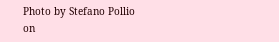Photo by Stefano Pollio on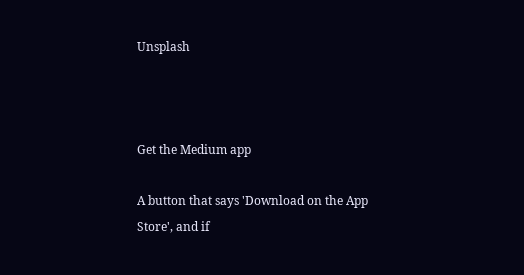Unsplash



Get the Medium app

A button that says 'Download on the App Store', and if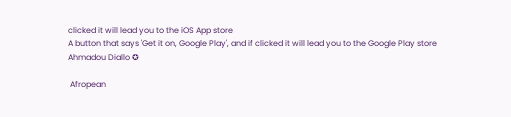clicked it will lead you to the iOS App store
A button that says 'Get it on, Google Play', and if clicked it will lead you to the Google Play store
Ahmadou Diallo ✪

 Afropean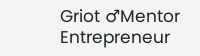Griot ♂Mentor  Entrepreneur